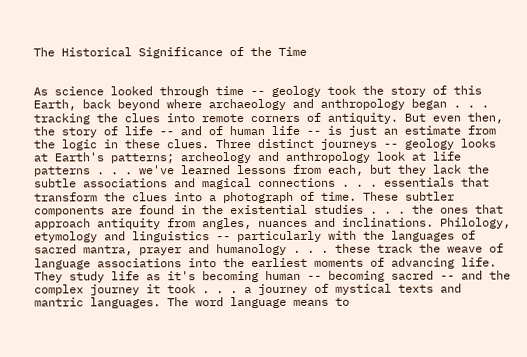The Historical Significance of the Time


As science looked through time -- geology took the story of this Earth, back beyond where archaeology and anthropology began . . . tracking the clues into remote corners of antiquity. But even then, the story of life -- and of human life -- is just an estimate from the logic in these clues. Three distinct journeys -- geology looks at Earth's patterns; archeology and anthropology look at life patterns . . . we've learned lessons from each, but they lack the subtle associations and magical connections . . . essentials that transform the clues into a photograph of time. These subtler components are found in the existential studies . . . the ones that approach antiquity from angles, nuances and inclinations. Philology, etymology and linguistics -- particularly with the languages of sacred mantra, prayer and humanology . . . these track the weave of language associations into the earliest moments of advancing life. They study life as it's becoming human -- becoming sacred -- and the complex journey it took . . . a journey of mystical texts and mantric languages. The word language means to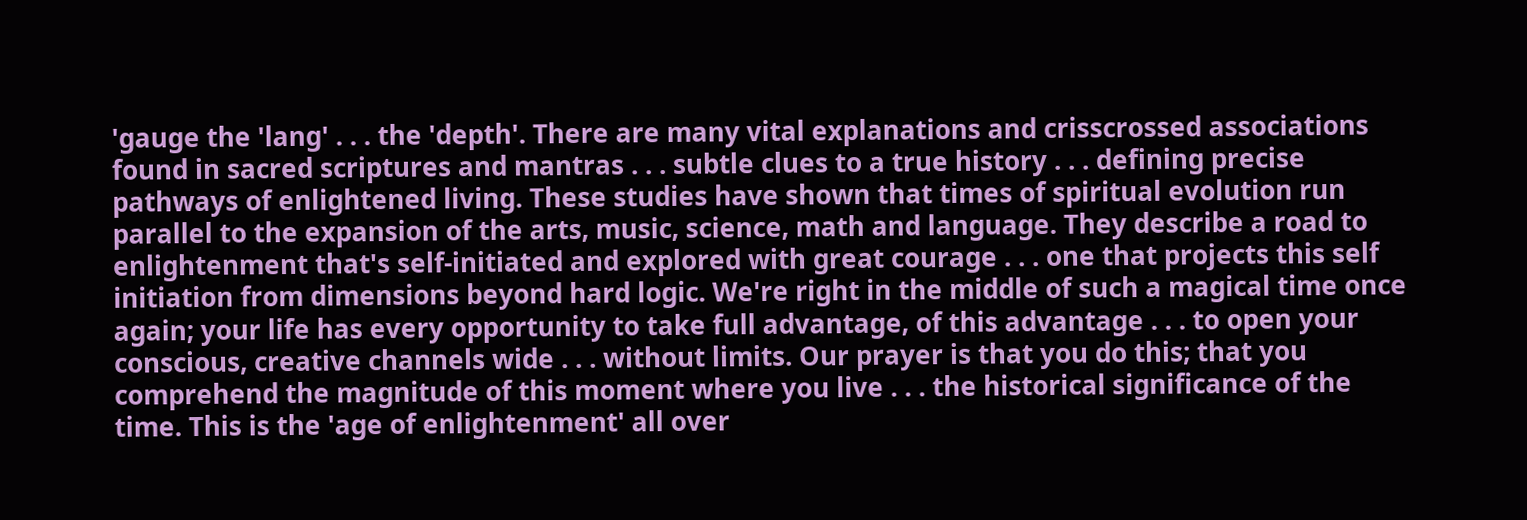'gauge the 'lang' . . . the 'depth'. There are many vital explanations and crisscrossed associations found in sacred scriptures and mantras . . . subtle clues to a true history . . . defining precise pathways of enlightened living. These studies have shown that times of spiritual evolution run parallel to the expansion of the arts, music, science, math and language. They describe a road to enlightenment that's self-initiated and explored with great courage . . . one that projects this self initiation from dimensions beyond hard logic. We're right in the middle of such a magical time once again; your life has every opportunity to take full advantage, of this advantage . . . to open your conscious, creative channels wide . . . without limits. Our prayer is that you do this; that you comprehend the magnitude of this moment where you live . . . the historical significance of the time. This is the 'age of enlightenment' all over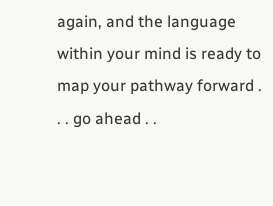again, and the language within your mind is ready to map your pathway forward . . . go ahead . .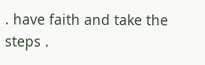. have faith and take the steps .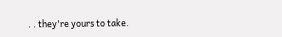. . they're yours to take.